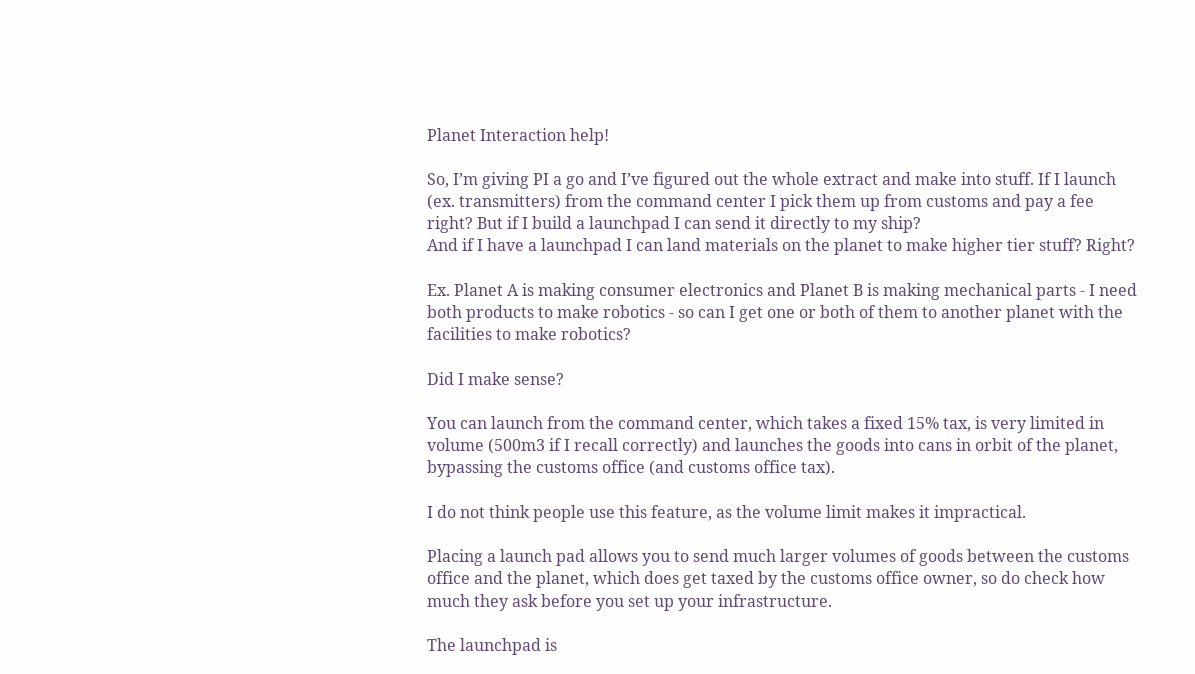Planet Interaction help!

So, I’m giving PI a go and I’ve figured out the whole extract and make into stuff. If I launch (ex. transmitters) from the command center I pick them up from customs and pay a fee right? But if I build a launchpad I can send it directly to my ship?
And if I have a launchpad I can land materials on the planet to make higher tier stuff? Right?

Ex. Planet A is making consumer electronics and Planet B is making mechanical parts - I need both products to make robotics - so can I get one or both of them to another planet with the facilities to make robotics?

Did I make sense?

You can launch from the command center, which takes a fixed 15% tax, is very limited in volume (500m3 if I recall correctly) and launches the goods into cans in orbit of the planet, bypassing the customs office (and customs office tax).

I do not think people use this feature, as the volume limit makes it impractical.

Placing a launch pad allows you to send much larger volumes of goods between the customs office and the planet, which does get taxed by the customs office owner, so do check how much they ask before you set up your infrastructure.

The launchpad is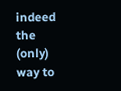indeed the (only) way to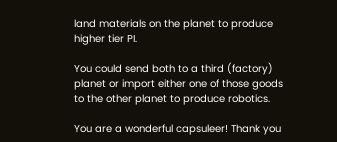land materials on the planet to produce higher tier PI.

You could send both to a third (factory) planet or import either one of those goods to the other planet to produce robotics.

You are a wonderful capsuleer! Thank you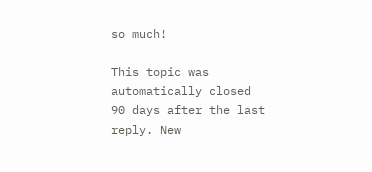so much!

This topic was automatically closed 90 days after the last reply. New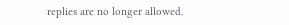replies are no longer allowed.